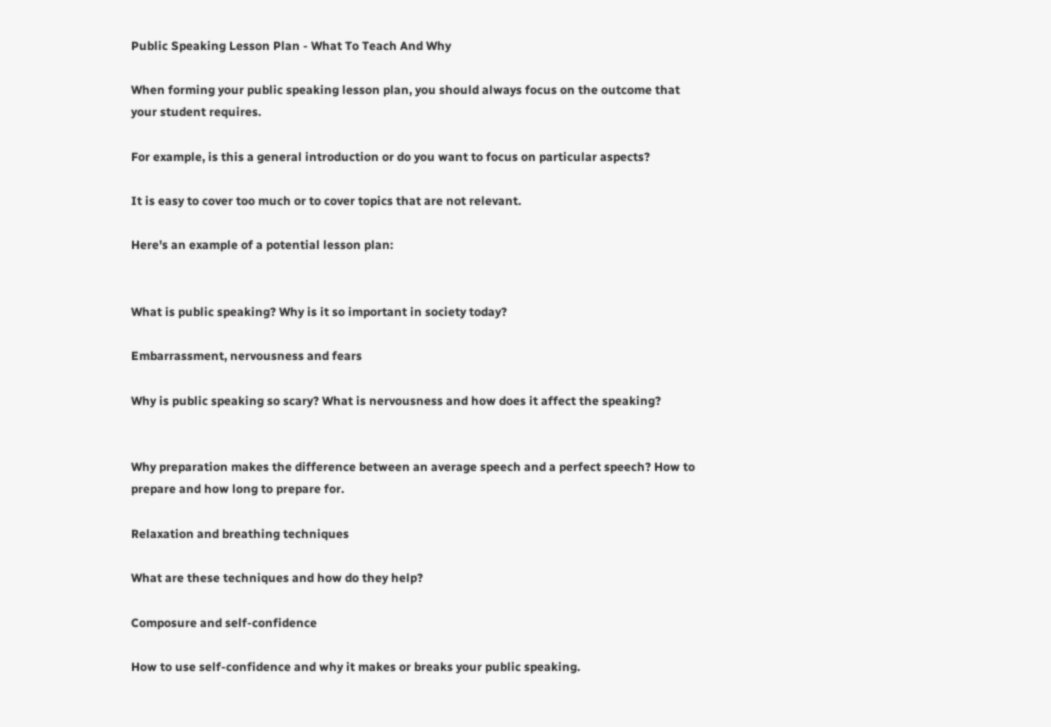Public Speaking Lesson Plan - What To Teach And Why

When forming your public speaking lesson plan, you should always focus on the outcome that your student requires.

For example, is this a general introduction or do you want to focus on particular aspects?

It is easy to cover too much or to cover topics that are not relevant.

Here's an example of a potential lesson plan:


What is public speaking? Why is it so important in society today?

Embarrassment, nervousness and fears

Why is public speaking so scary? What is nervousness and how does it affect the speaking?


Why preparation makes the difference between an average speech and a perfect speech? How to prepare and how long to prepare for.

Relaxation and breathing techniques

What are these techniques and how do they help?

Composure and self-confidence

How to use self-confidence and why it makes or breaks your public speaking.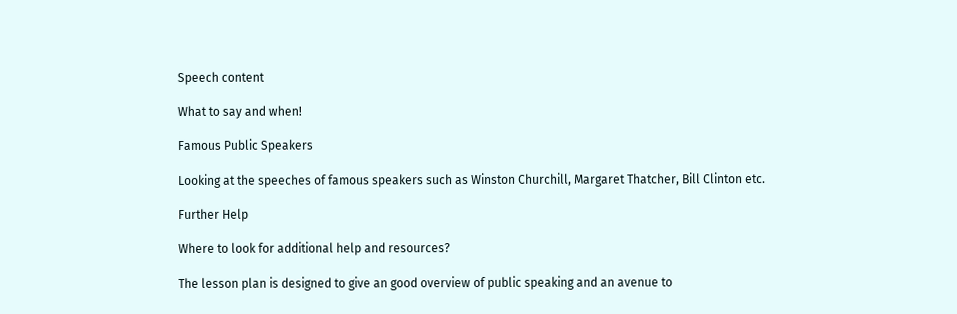Speech content

What to say and when!

Famous Public Speakers

Looking at the speeches of famous speakers such as Winston Churchill, Margaret Thatcher, Bill Clinton etc.

Further Help

Where to look for additional help and resources?

The lesson plan is designed to give an good overview of public speaking and an avenue to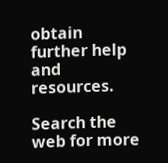obtain further help and resources.

Search the web for more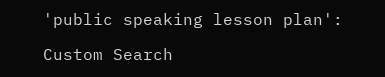'public speaking lesson plan':

Custom Search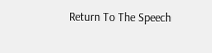Return To The Speech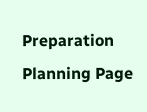Preparation Planning Page